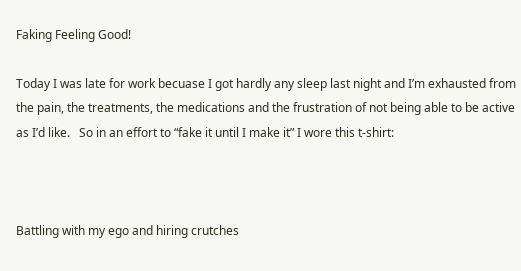Faking Feeling Good!

Today I was late for work becuase I got hardly any sleep last night and I’m exhausted from the pain, the treatments, the medications and the frustration of not being able to be active as I’d like.   So in an effort to “fake it until I make it” I wore this t-shirt:



Battling with my ego and hiring crutches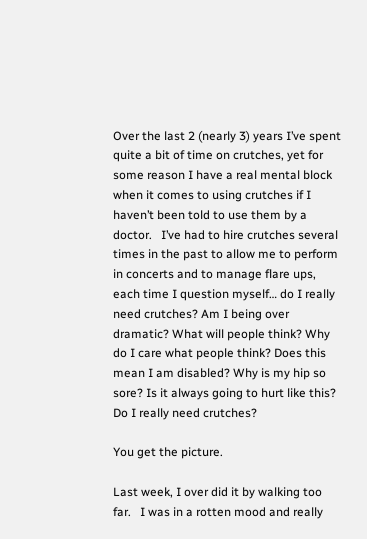Over the last 2 (nearly 3) years I’ve spent quite a bit of time on crutches, yet for some reason I have a real mental block when it comes to using crutches if I haven’t been told to use them by a doctor.   I’ve had to hire crutches several times in the past to allow me to perform in concerts and to manage flare ups, each time I question myself… do I really need crutches? Am I being over dramatic? What will people think? Why do I care what people think? Does this mean I am disabled? Why is my hip so sore? Is it always going to hurt like this?  Do I really need crutches?

You get the picture.

Last week, I over did it by walking too far.   I was in a rotten mood and really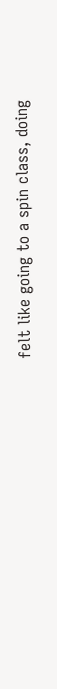felt like going to a spin class, doing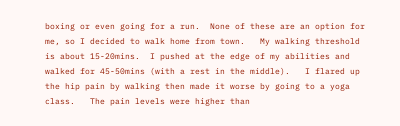boxing or even going for a run.  None of these are an option for me, so I decided to walk home from town.   My walking threshold is about 15-20mins.  I pushed at the edge of my abilities and walked for 45-50mins (with a rest in the middle).   I flared up the hip pain by walking then made it worse by going to a yoga class.   The pain levels were higher than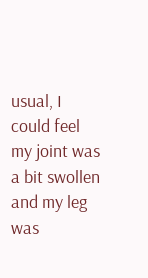usual, I could feel my joint was a bit swollen and my leg was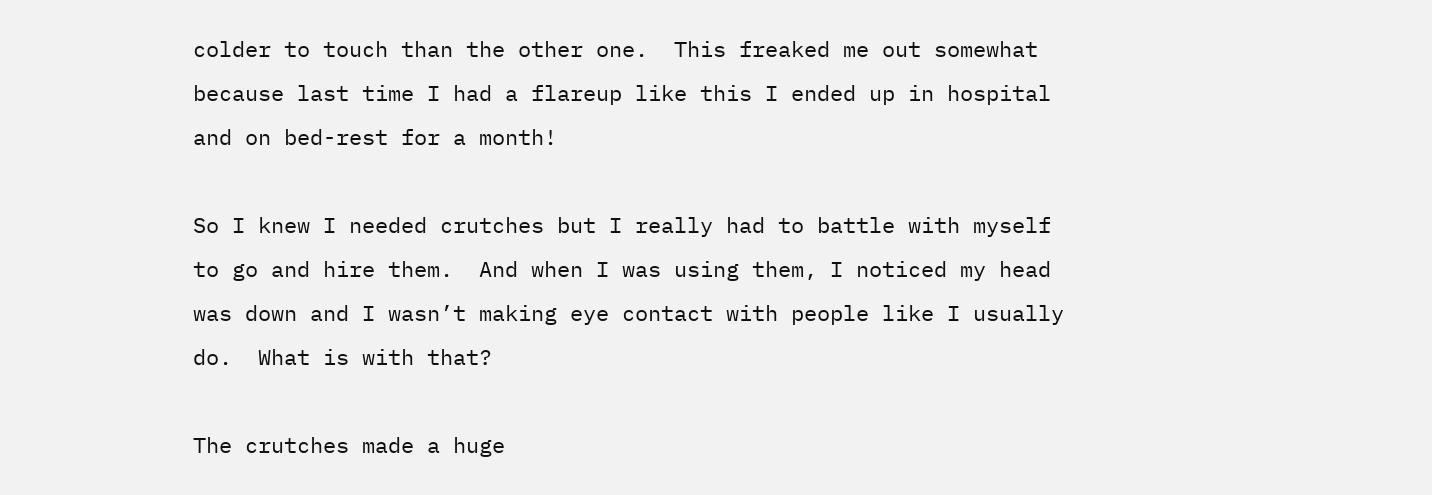colder to touch than the other one.  This freaked me out somewhat because last time I had a flareup like this I ended up in hospital and on bed-rest for a month!

So I knew I needed crutches but I really had to battle with myself to go and hire them.  And when I was using them, I noticed my head was down and I wasn’t making eye contact with people like I usually do.  What is with that?

The crutches made a huge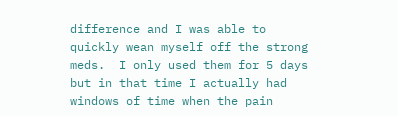difference and I was able to quickly wean myself off the strong meds.  I only used them for 5 days but in that time I actually had windows of time when the pain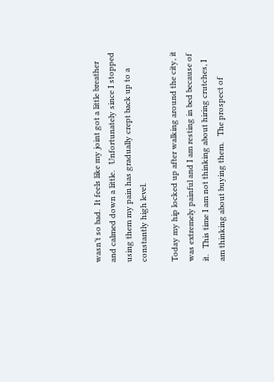wasn’t so bad.  It feels like my joint got a little breather and calmed down a little.   Unfortunately since I stopped using them my pain has gradually crept back up to a constantly high level.

Today my hip locked up after walking around the city, it was extremely painful and I am resting in bed because of it.   This time I am not thinking about hiring crutches, I am thinking about buying them.   The prospect of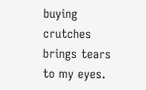buying crutches brings tears to my eyes.